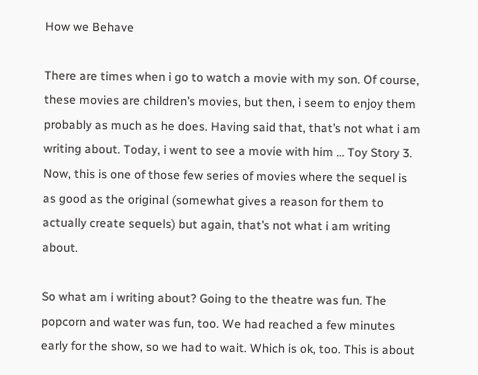How we Behave

There are times when i go to watch a movie with my son. Of course, these movies are children’s movies, but then, i seem to enjoy them probably as much as he does. Having said that, that’s not what i am writing about. Today, i went to see a movie with him … Toy Story 3. Now, this is one of those few series of movies where the sequel is as good as the original (somewhat gives a reason for them to actually create sequels) but again, that’s not what i am writing about.

So what am i writing about? Going to the theatre was fun. The popcorn and water was fun, too. We had reached a few minutes early for the show, so we had to wait. Which is ok, too. This is about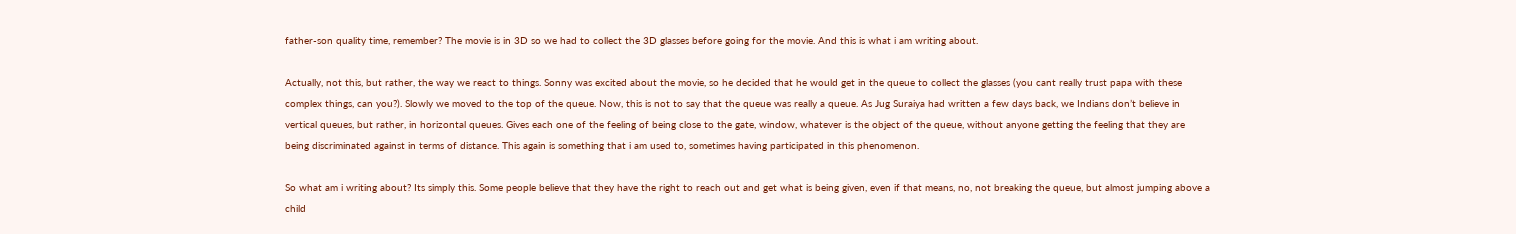father-son quality time, remember? The movie is in 3D so we had to collect the 3D glasses before going for the movie. And this is what i am writing about.

Actually, not this, but rather, the way we react to things. Sonny was excited about the movie, so he decided that he would get in the queue to collect the glasses (you cant really trust papa with these complex things, can you?). Slowly we moved to the top of the queue. Now, this is not to say that the queue was really a queue. As Jug Suraiya had written a few days back, we Indians don’t believe in vertical queues, but rather, in horizontal queues. Gives each one of the feeling of being close to the gate, window, whatever is the object of the queue, without anyone getting the feeling that they are being discriminated against in terms of distance. This again is something that i am used to, sometimes having participated in this phenomenon.

So what am i writing about? Its simply this. Some people believe that they have the right to reach out and get what is being given, even if that means, no, not breaking the queue, but almost jumping above a child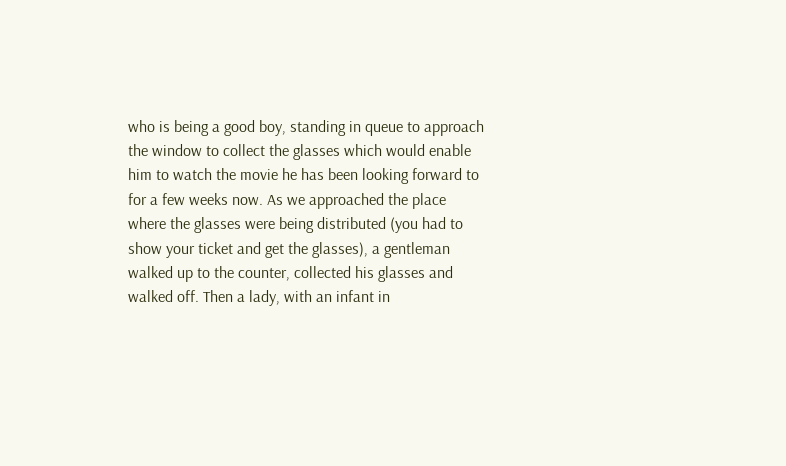who is being a good boy, standing in queue to approach the window to collect the glasses which would enable him to watch the movie he has been looking forward to for a few weeks now. As we approached the place where the glasses were being distributed (you had to show your ticket and get the glasses), a gentleman walked up to the counter, collected his glasses and walked off. Then a lady, with an infant in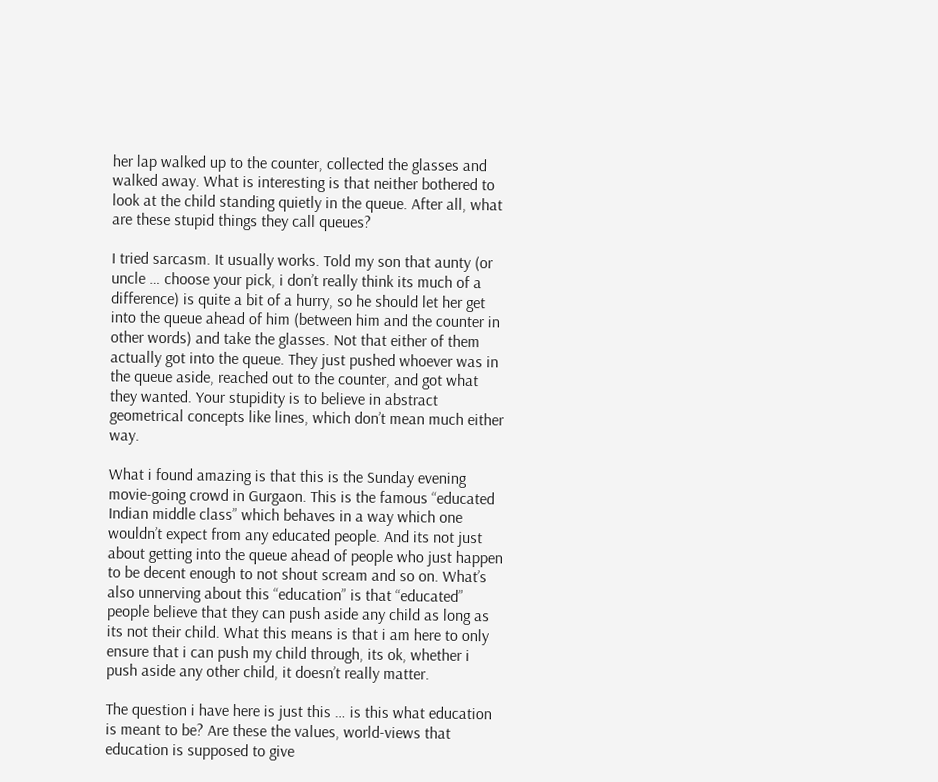her lap walked up to the counter, collected the glasses and walked away. What is interesting is that neither bothered to look at the child standing quietly in the queue. After all, what are these stupid things they call queues?

I tried sarcasm. It usually works. Told my son that aunty (or uncle … choose your pick, i don’t really think its much of a difference) is quite a bit of a hurry, so he should let her get into the queue ahead of him (between him and the counter in other words) and take the glasses. Not that either of them actually got into the queue. They just pushed whoever was in the queue aside, reached out to the counter, and got what they wanted. Your stupidity is to believe in abstract geometrical concepts like lines, which don’t mean much either way.

What i found amazing is that this is the Sunday evening movie-going crowd in Gurgaon. This is the famous “educated Indian middle class” which behaves in a way which one wouldn’t expect from any educated people. And its not just about getting into the queue ahead of people who just happen to be decent enough to not shout scream and so on. What’s also unnerving about this “education” is that “educated” people believe that they can push aside any child as long as its not their child. What this means is that i am here to only ensure that i can push my child through, its ok, whether i push aside any other child, it doesn’t really matter.

The question i have here is just this … is this what education is meant to be? Are these the values, world-views that education is supposed to give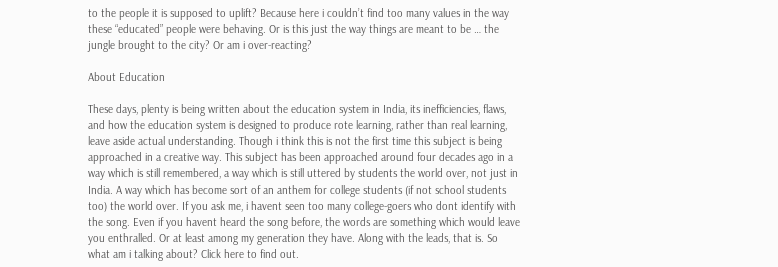to the people it is supposed to uplift? Because here i couldn’t find too many values in the way these “educated” people were behaving. Or is this just the way things are meant to be … the jungle brought to the city? Or am i over-reacting?

About Education

These days, plenty is being written about the education system in India, its inefficiencies, flaws, and how the education system is designed to produce rote learning, rather than real learning, leave aside actual understanding. Though i think this is not the first time this subject is being approached in a creative way. This subject has been approached around four decades ago in a way which is still remembered, a way which is still uttered by students the world over, not just in India. A way which has become sort of an anthem for college students (if not school students too) the world over. If you ask me, i havent seen too many college-goers who dont identify with the song. Even if you havent heard the song before, the words are something which would leave you enthralled. Or at least among my generation they have. Along with the leads, that is. So what am i talking about? Click here to find out.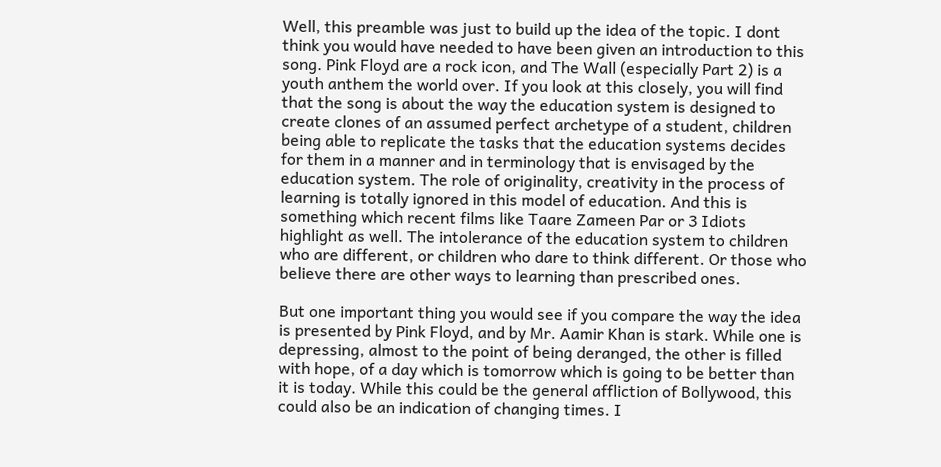Well, this preamble was just to build up the idea of the topic. I dont think you would have needed to have been given an introduction to this song. Pink Floyd are a rock icon, and The Wall (especially Part 2) is a youth anthem the world over. If you look at this closely, you will find that the song is about the way the education system is designed to create clones of an assumed perfect archetype of a student, children being able to replicate the tasks that the education systems decides for them in a manner and in terminology that is envisaged by the education system. The role of originality, creativity in the process of learning is totally ignored in this model of education. And this is something which recent films like Taare Zameen Par or 3 Idiots highlight as well. The intolerance of the education system to children who are different, or children who dare to think different. Or those who believe there are other ways to learning than prescribed ones.

But one important thing you would see if you compare the way the idea is presented by Pink Floyd, and by Mr. Aamir Khan is stark. While one is depressing, almost to the point of being deranged, the other is filled with hope, of a day which is tomorrow which is going to be better than it is today. While this could be the general affliction of Bollywood, this could also be an indication of changing times. I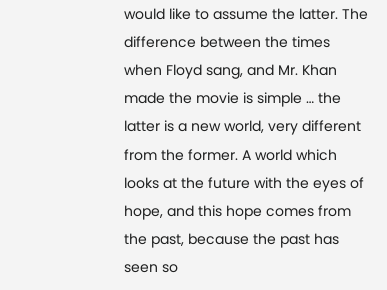would like to assume the latter. The difference between the times when Floyd sang, and Mr. Khan made the movie is simple … the latter is a new world, very different from the former. A world which looks at the future with the eyes of hope, and this hope comes from the past, because the past has seen so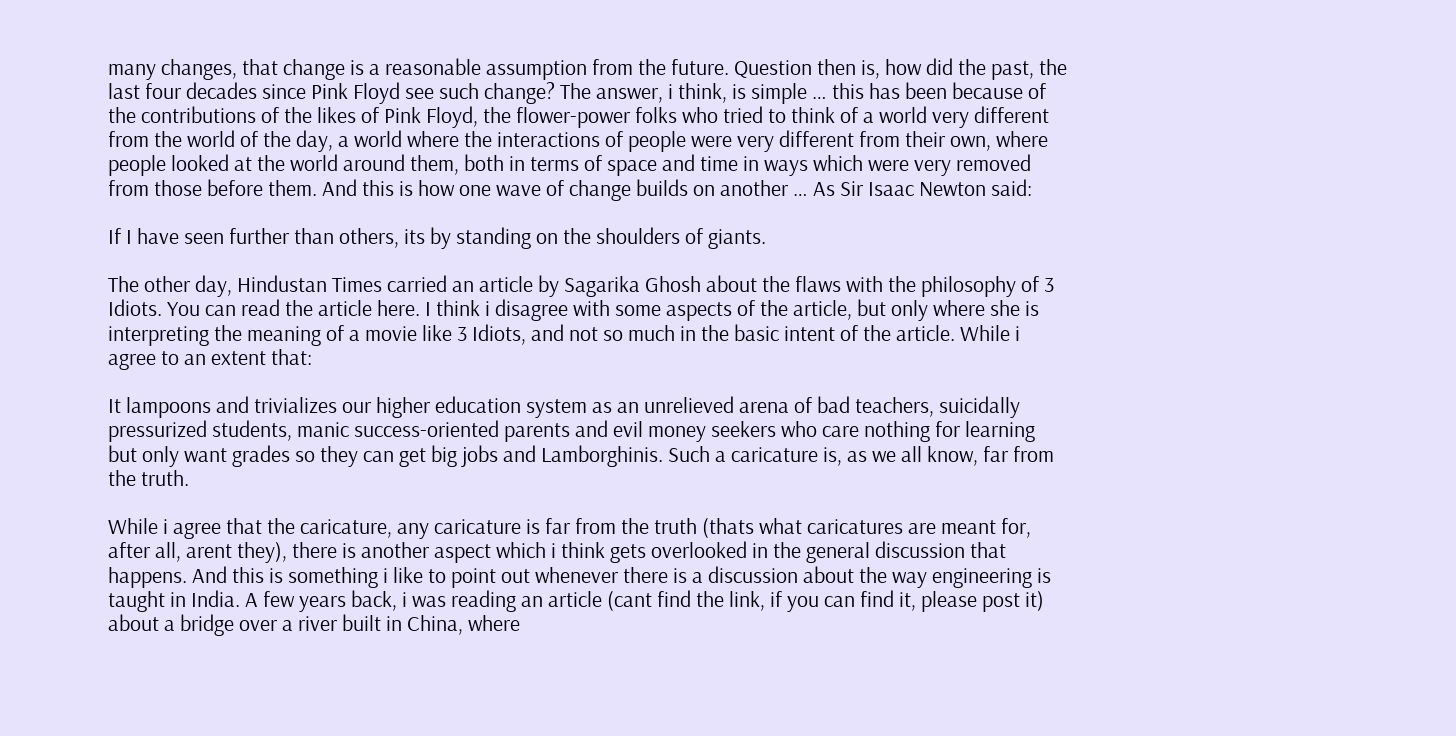many changes, that change is a reasonable assumption from the future. Question then is, how did the past, the last four decades since Pink Floyd see such change? The answer, i think, is simple … this has been because of the contributions of the likes of Pink Floyd, the flower-power folks who tried to think of a world very different from the world of the day, a world where the interactions of people were very different from their own, where people looked at the world around them, both in terms of space and time in ways which were very removed from those before them. And this is how one wave of change builds on another … As Sir Isaac Newton said:

If I have seen further than others, its by standing on the shoulders of giants.

The other day, Hindustan Times carried an article by Sagarika Ghosh about the flaws with the philosophy of 3 Idiots. You can read the article here. I think i disagree with some aspects of the article, but only where she is interpreting the meaning of a movie like 3 Idiots, and not so much in the basic intent of the article. While i agree to an extent that:

It lampoons and trivializes our higher education system as an unrelieved arena of bad teachers, suicidally pressurized students, manic success-oriented parents and evil money seekers who care nothing for learning but only want grades so they can get big jobs and Lamborghinis. Such a caricature is, as we all know, far from the truth.

While i agree that the caricature, any caricature is far from the truth (thats what caricatures are meant for, after all, arent they), there is another aspect which i think gets overlooked in the general discussion that happens. And this is something i like to point out whenever there is a discussion about the way engineering is taught in India. A few years back, i was reading an article (cant find the link, if you can find it, please post it) about a bridge over a river built in China, where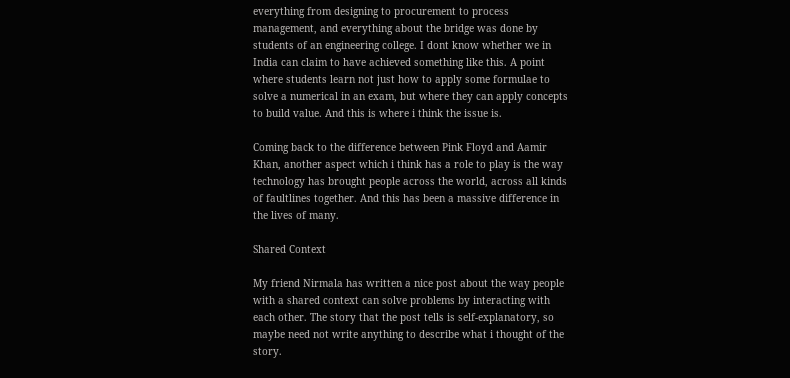everything from designing to procurement to process management, and everything about the bridge was done by students of an engineering college. I dont know whether we in India can claim to have achieved something like this. A point where students learn not just how to apply some formulae to solve a numerical in an exam, but where they can apply concepts to build value. And this is where i think the issue is.

Coming back to the difference between Pink Floyd and Aamir Khan, another aspect which i think has a role to play is the way technology has brought people across the world, across all kinds of faultlines together. And this has been a massive difference in the lives of many.

Shared Context

My friend Nirmala has written a nice post about the way people with a shared context can solve problems by interacting with each other. The story that the post tells is self-explanatory, so maybe need not write anything to describe what i thought of the story.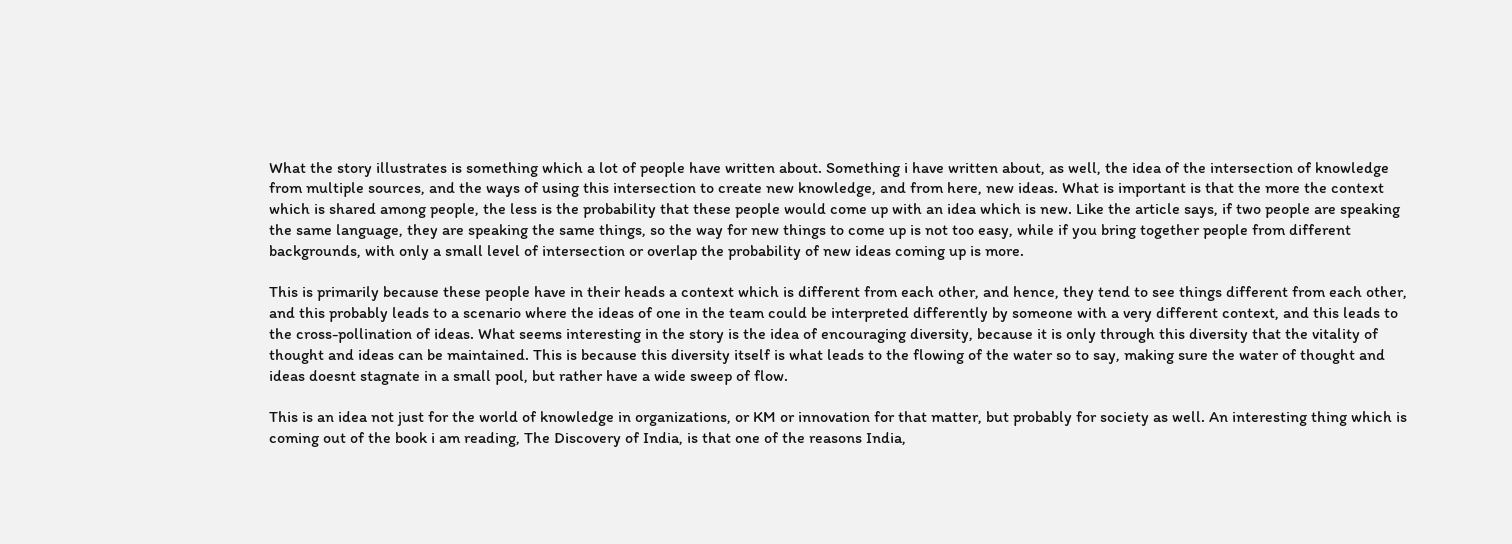What the story illustrates is something which a lot of people have written about. Something i have written about, as well, the idea of the intersection of knowledge from multiple sources, and the ways of using this intersection to create new knowledge, and from here, new ideas. What is important is that the more the context which is shared among people, the less is the probability that these people would come up with an idea which is new. Like the article says, if two people are speaking the same language, they are speaking the same things, so the way for new things to come up is not too easy, while if you bring together people from different backgrounds, with only a small level of intersection or overlap the probability of new ideas coming up is more.

This is primarily because these people have in their heads a context which is different from each other, and hence, they tend to see things different from each other, and this probably leads to a scenario where the ideas of one in the team could be interpreted differently by someone with a very different context, and this leads to the cross-pollination of ideas. What seems interesting in the story is the idea of encouraging diversity, because it is only through this diversity that the vitality of thought and ideas can be maintained. This is because this diversity itself is what leads to the flowing of the water so to say, making sure the water of thought and ideas doesnt stagnate in a small pool, but rather have a wide sweep of flow.

This is an idea not just for the world of knowledge in organizations, or KM or innovation for that matter, but probably for society as well. An interesting thing which is coming out of the book i am reading, The Discovery of India, is that one of the reasons India,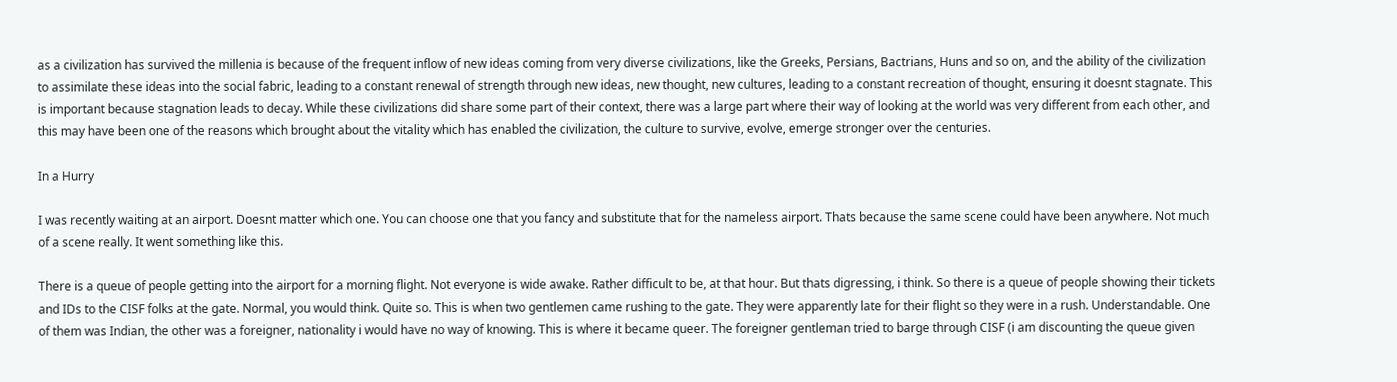as a civilization has survived the millenia is because of the frequent inflow of new ideas coming from very diverse civilizations, like the Greeks, Persians, Bactrians, Huns and so on, and the ability of the civilization to assimilate these ideas into the social fabric, leading to a constant renewal of strength through new ideas, new thought, new cultures, leading to a constant recreation of thought, ensuring it doesnt stagnate. This is important because stagnation leads to decay. While these civilizations did share some part of their context, there was a large part where their way of looking at the world was very different from each other, and this may have been one of the reasons which brought about the vitality which has enabled the civilization, the culture to survive, evolve, emerge stronger over the centuries.

In a Hurry

I was recently waiting at an airport. Doesnt matter which one. You can choose one that you fancy and substitute that for the nameless airport. Thats because the same scene could have been anywhere. Not much of a scene really. It went something like this.

There is a queue of people getting into the airport for a morning flight. Not everyone is wide awake. Rather difficult to be, at that hour. But thats digressing, i think. So there is a queue of people showing their tickets and IDs to the CISF folks at the gate. Normal, you would think. Quite so. This is when two gentlemen came rushing to the gate. They were apparently late for their flight so they were in a rush. Understandable. One of them was Indian, the other was a foreigner, nationality i would have no way of knowing. This is where it became queer. The foreigner gentleman tried to barge through CISF (i am discounting the queue given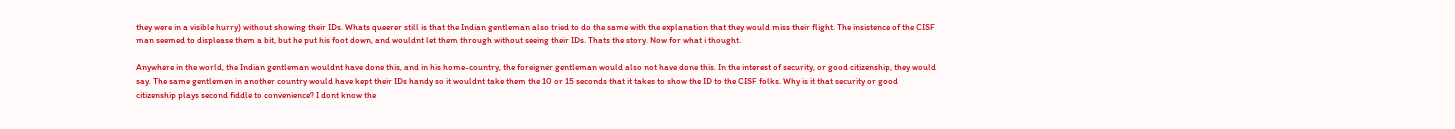they were in a visible hurry) without showing their IDs. Whats queerer still is that the Indian gentleman also tried to do the same with the explanation that they would miss their flight. The insistence of the CISF  man seemed to displease them a bit, but he put his foot down, and wouldnt let them through without seeing their IDs. Thats the story. Now for what i thought.

Anywhere in the world, the Indian gentleman wouldnt have done this, and in his home-country, the foreigner gentleman would also not have done this. In the interest of security, or good citizenship, they would say. The same gentlemen in another country would have kept their IDs handy so it wouldnt take them the 10 or 15 seconds that it takes to show the ID to the CISF folks. Why is it that security or good citizenship plays second fiddle to convenience? I dont know the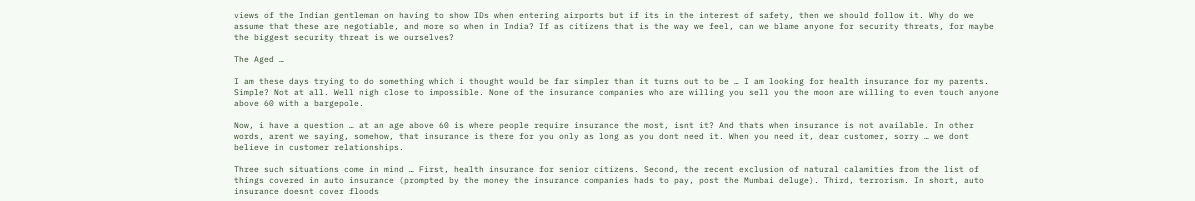views of the Indian gentleman on having to show IDs when entering airports but if its in the interest of safety, then we should follow it. Why do we assume that these are negotiable, and more so when in India? If as citizens that is the way we feel, can we blame anyone for security threats, for maybe the biggest security threat is we ourselves?

The Aged …

I am these days trying to do something which i thought would be far simpler than it turns out to be … I am looking for health insurance for my parents. Simple? Not at all. Well nigh close to impossible. None of the insurance companies who are willing you sell you the moon are willing to even touch anyone above 60 with a bargepole.

Now, i have a question … at an age above 60 is where people require insurance the most, isnt it? And thats when insurance is not available. In other words, arent we saying, somehow, that insurance is there for you only as long as you dont need it. When you need it, dear customer, sorry … we dont believe in customer relationships.

Three such situations come in mind … First, health insurance for senior citizens. Second, the recent exclusion of natural calamities from the list of things covered in auto insurance (prompted by the money the insurance companies hads to pay, post the Mumbai deluge). Third, terrorism. In short, auto insurance doesnt cover floods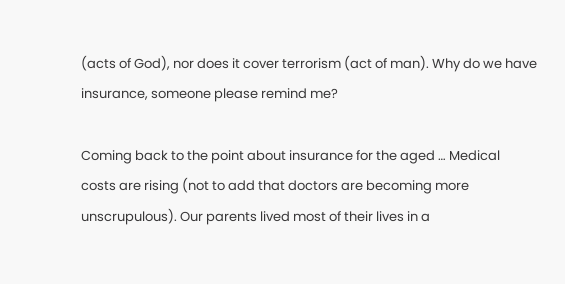(acts of God), nor does it cover terrorism (act of man). Why do we have insurance, someone please remind me?

Coming back to the point about insurance for the aged … Medical costs are rising (not to add that doctors are becoming more unscrupulous). Our parents lived most of their lives in a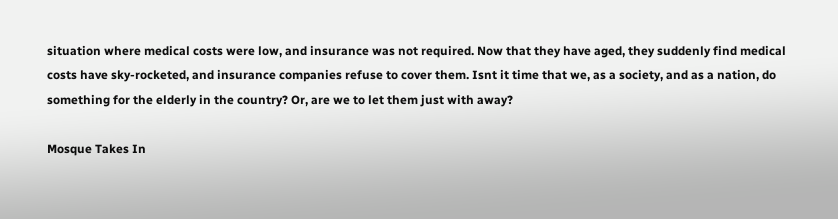situation where medical costs were low, and insurance was not required. Now that they have aged, they suddenly find medical costs have sky-rocketed, and insurance companies refuse to cover them. Isnt it time that we, as a society, and as a nation, do something for the elderly in the country? Or, are we to let them just with away?

Mosque Takes In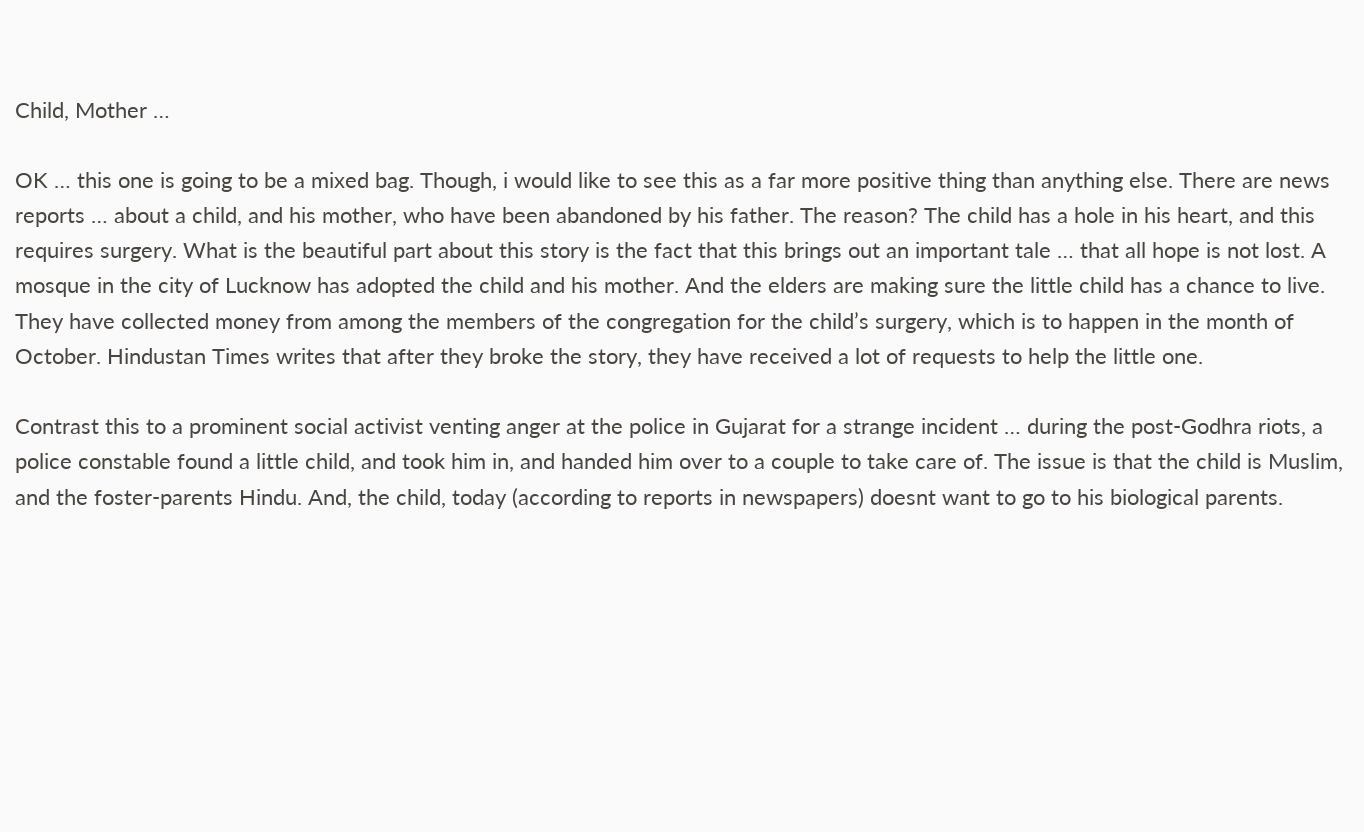Child, Mother …

OK … this one is going to be a mixed bag. Though, i would like to see this as a far more positive thing than anything else. There are news reports … about a child, and his mother, who have been abandoned by his father. The reason? The child has a hole in his heart, and this requires surgery. What is the beautiful part about this story is the fact that this brings out an important tale … that all hope is not lost. A mosque in the city of Lucknow has adopted the child and his mother. And the elders are making sure the little child has a chance to live. They have collected money from among the members of the congregation for the child’s surgery, which is to happen in the month of October. Hindustan Times writes that after they broke the story, they have received a lot of requests to help the little one.

Contrast this to a prominent social activist venting anger at the police in Gujarat for a strange incident … during the post-Godhra riots, a police constable found a little child, and took him in, and handed him over to a couple to take care of. The issue is that the child is Muslim, and the foster-parents Hindu. And, the child, today (according to reports in newspapers) doesnt want to go to his biological parents.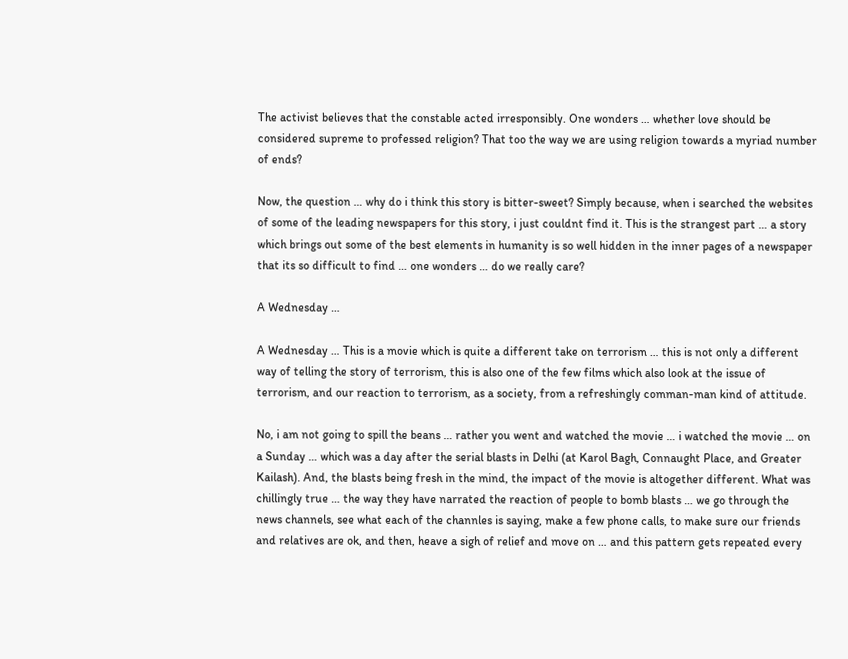The activist believes that the constable acted irresponsibly. One wonders … whether love should be considered supreme to professed religion? That too the way we are using religion towards a myriad number of ends?

Now, the question … why do i think this story is bitter-sweet? Simply because, when i searched the websites of some of the leading newspapers for this story, i just couldnt find it. This is the strangest part … a story which brings out some of the best elements in humanity is so well hidden in the inner pages of a newspaper that its so difficult to find … one wonders … do we really care?

A Wednesday …

A Wednesday … This is a movie which is quite a different take on terrorism … this is not only a different way of telling the story of terrorism, this is also one of the few films which also look at the issue of terrorism, and our reaction to terrorism, as a society, from a refreshingly comman-man kind of attitude.

No, i am not going to spill the beans … rather you went and watched the movie … i watched the movie … on a Sunday … which was a day after the serial blasts in Delhi (at Karol Bagh, Connaught Place, and Greater Kailash). And, the blasts being fresh in the mind, the impact of the movie is altogether different. What was chillingly true … the way they have narrated the reaction of people to bomb blasts … we go through the news channels, see what each of the channles is saying, make a few phone calls, to make sure our friends and relatives are ok, and then, heave a sigh of relief and move on … and this pattern gets repeated every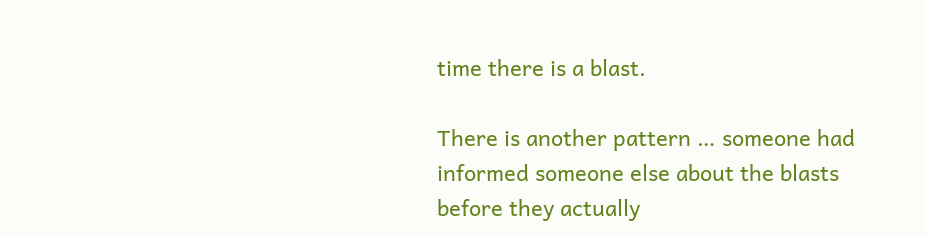time there is a blast.

There is another pattern … someone had informed someone else about the blasts before they actually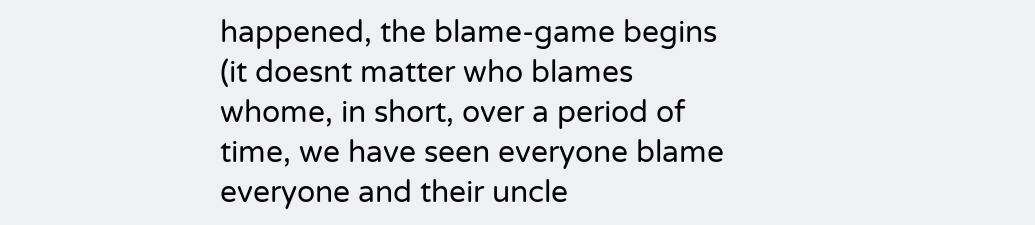happened, the blame-game begins (it doesnt matter who blames whome, in short, over a period of time, we have seen everyone blame everyone and their uncle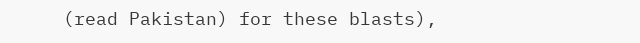(read Pakistan) for these blasts),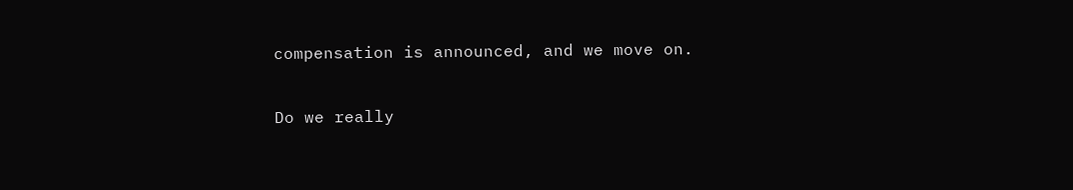compensation is announced, and we move on.

Do we really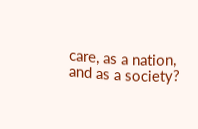care, as a nation, and as a society?